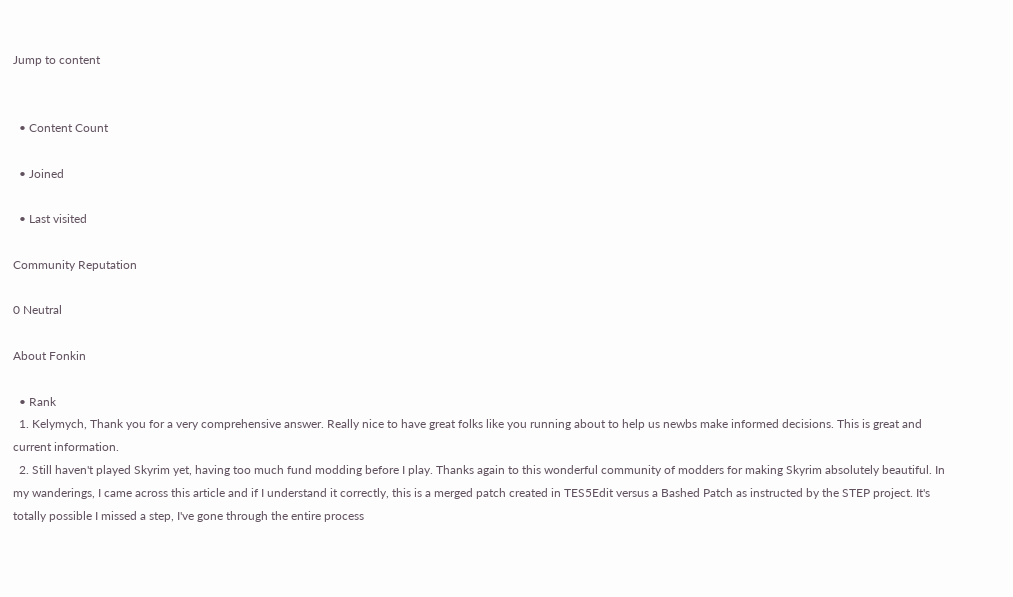Jump to content


  • Content Count

  • Joined

  • Last visited

Community Reputation

0 Neutral

About Fonkin

  • Rank
  1. Kelymych, Thank you for a very comprehensive answer. Really nice to have great folks like you running about to help us newbs make informed decisions. This is great and current information.
  2. Still haven't played Skyrim yet, having too much fund modding before I play. Thanks again to this wonderful community of modders for making Skyrim absolutely beautiful. In my wanderings, I came across this article and if I understand it correctly, this is a merged patch created in TES5Edit versus a Bashed Patch as instructed by the STEP project. It's totally possible I missed a step, I've gone through the entire process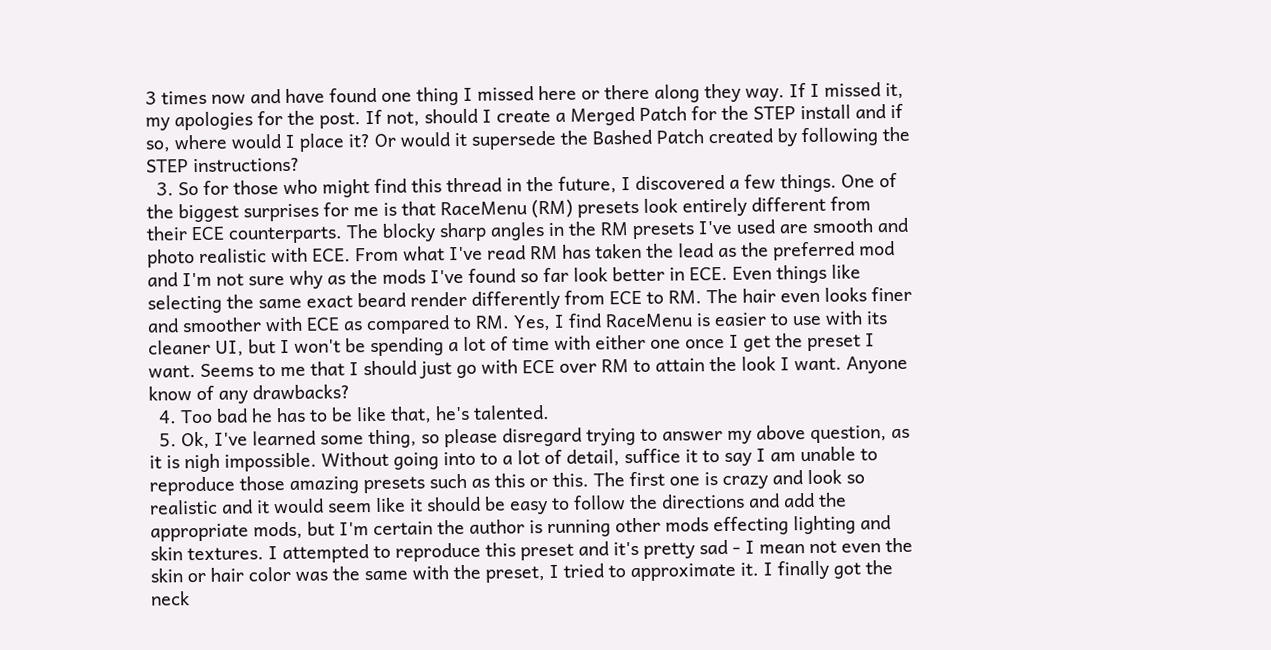3 times now and have found one thing I missed here or there along they way. If I missed it, my apologies for the post. If not, should I create a Merged Patch for the STEP install and if so, where would I place it? Or would it supersede the Bashed Patch created by following the STEP instructions?
  3. So for those who might find this thread in the future, I discovered a few things. One of the biggest surprises for me is that RaceMenu (RM) presets look entirely different from their ECE counterparts. The blocky sharp angles in the RM presets I've used are smooth and photo realistic with ECE. From what I've read RM has taken the lead as the preferred mod and I'm not sure why as the mods I've found so far look better in ECE. Even things like selecting the same exact beard render differently from ECE to RM. The hair even looks finer and smoother with ECE as compared to RM. Yes, I find RaceMenu is easier to use with its cleaner UI, but I won't be spending a lot of time with either one once I get the preset I want. Seems to me that I should just go with ECE over RM to attain the look I want. Anyone know of any drawbacks?
  4. Too bad he has to be like that, he's talented.
  5. Ok, I've learned some thing, so please disregard trying to answer my above question, as it is nigh impossible. Without going into to a lot of detail, suffice it to say I am unable to reproduce those amazing presets such as this or this. The first one is crazy and look so realistic and it would seem like it should be easy to follow the directions and add the appropriate mods, but I'm certain the author is running other mods effecting lighting and skin textures. I attempted to reproduce this preset and it's pretty sad - I mean not even the skin or hair color was the same with the preset, I tried to approximate it. I finally got the neck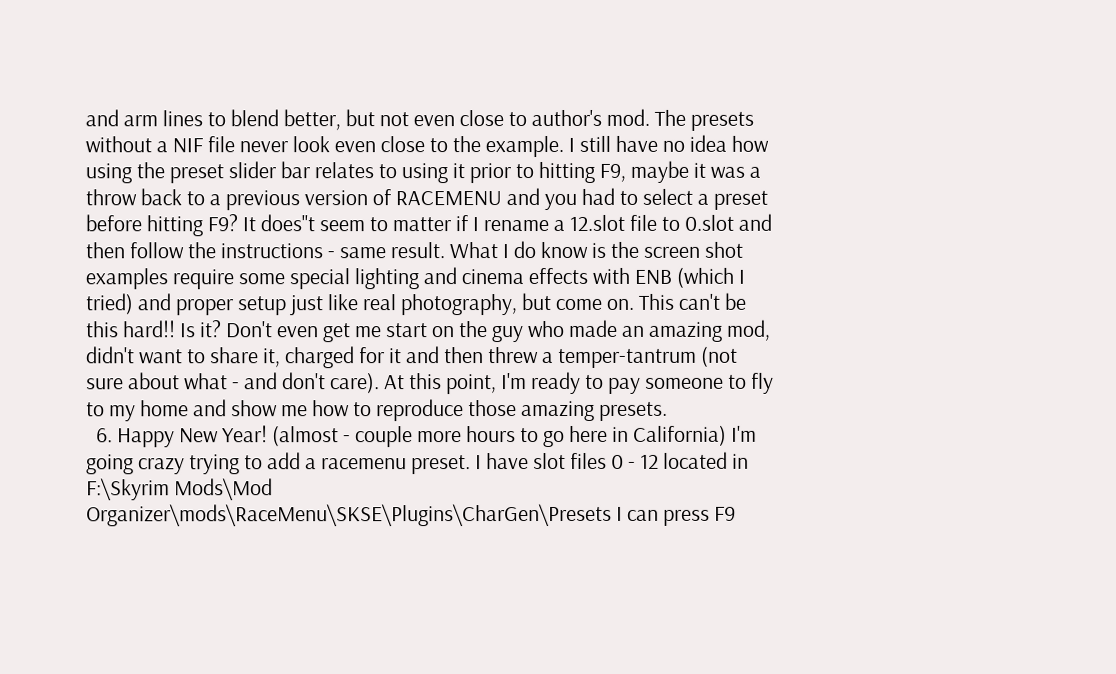and arm lines to blend better, but not even close to author's mod. The presets without a NIF file never look even close to the example. I still have no idea how using the preset slider bar relates to using it prior to hitting F9, maybe it was a throw back to a previous version of RACEMENU and you had to select a preset before hitting F9? It does''t seem to matter if I rename a 12.slot file to 0.slot and then follow the instructions - same result. What I do know is the screen shot examples require some special lighting and cinema effects with ENB (which I tried) and proper setup just like real photography, but come on. This can't be this hard!! Is it? Don't even get me start on the guy who made an amazing mod, didn't want to share it, charged for it and then threw a temper-tantrum (not sure about what - and don't care). At this point, I'm ready to pay someone to fly to my home and show me how to reproduce those amazing presets.
  6. Happy New Year! (almost - couple more hours to go here in California) I'm going crazy trying to add a racemenu preset. I have slot files 0 - 12 located in F:\Skyrim Mods\Mod Organizer\mods\RaceMenu\SKSE\Plugins\CharGen\Presets I can press F9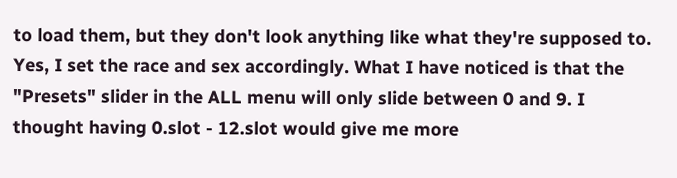to load them, but they don't look anything like what they're supposed to. Yes, I set the race and sex accordingly. What I have noticed is that the "Presets" slider in the ALL menu will only slide between 0 and 9. I thought having 0.slot - 12.slot would give me more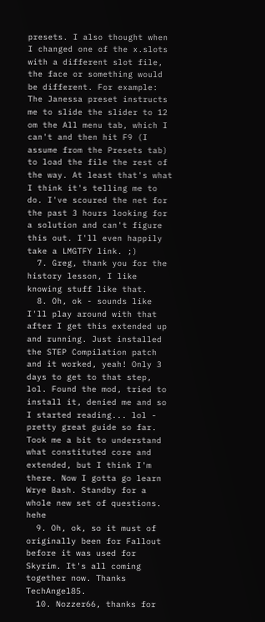presets. I also thought when I changed one of the x.slots with a different slot file, the face or something would be different. For example: The Janessa preset instructs me to slide the slider to 12 om the All menu tab, which I can't and then hit F9 (I assume from the Presets tab) to load the file the rest of the way. At least that's what I think it's telling me to do. I've scoured the net for the past 3 hours looking for a solution and can't figure this out. I'll even happily take a LMGTFY link. ;)
  7. Greg, thank you for the history lesson, I like knowing stuff like that.
  8. Oh, ok - sounds like I'll play around with that after I get this extended up and running. Just installed the STEP Compilation patch and it worked, yeah! Only 3 days to get to that step, lol. Found the mod, tried to install it, denied me and so I started reading... lol - pretty great guide so far. Took me a bit to understand what constituted core and extended, but I think I'm there. Now I gotta go learn Wrye Bash. Standby for a whole new set of questions. hehe
  9. Oh, ok, so it must of originally been for Fallout before it was used for Skyrim. It's all coming together now. Thanks TechAngel85.
  10. Nozzer66, thanks for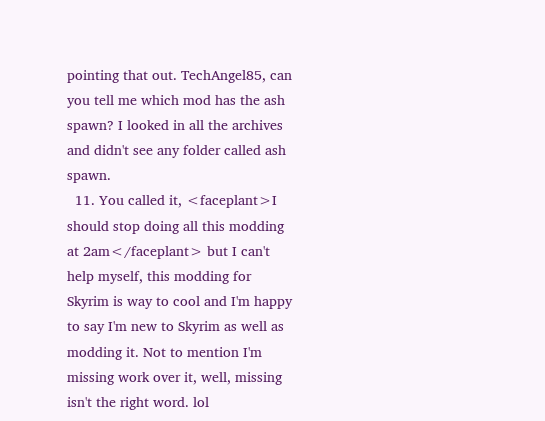pointing that out. TechAngel85, can you tell me which mod has the ash spawn? I looked in all the archives and didn't see any folder called ash spawn.
  11. You called it, <faceplant>I should stop doing all this modding at 2am</faceplant> but I can't help myself, this modding for Skyrim is way to cool and I'm happy to say I'm new to Skyrim as well as modding it. Not to mention I'm missing work over it, well, missing isn't the right word. lol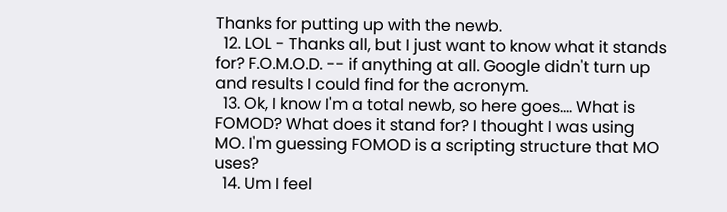Thanks for putting up with the newb.
  12. LOL - Thanks all, but I just want to know what it stands for? F.O.M.O.D. -- if anything at all. Google didn't turn up and results I could find for the acronym.
  13. Ok, I know I'm a total newb, so here goes.... What is FOMOD? What does it stand for? I thought I was using MO. I'm guessing FOMOD is a scripting structure that MO uses?
  14. Um I feel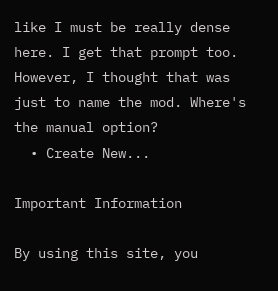like I must be really dense here. I get that prompt too. However, I thought that was just to name the mod. Where's the manual option?
  • Create New...

Important Information

By using this site, you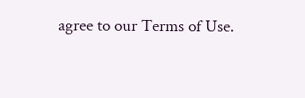agree to our Terms of Use.